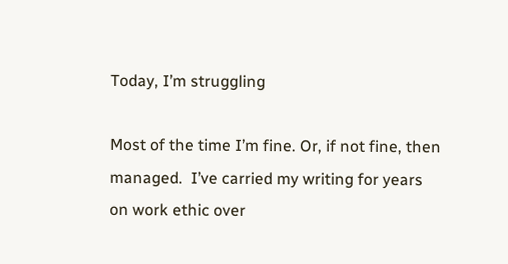Today, I’m struggling

Most of the time I’m fine. Or, if not fine, then managed.  I’ve carried my writing for years on work ethic over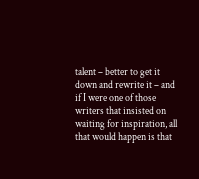talent – better to get it down and rewrite it – and if I were one of those writers that insisted on waiting for inspiration, all that would happen is that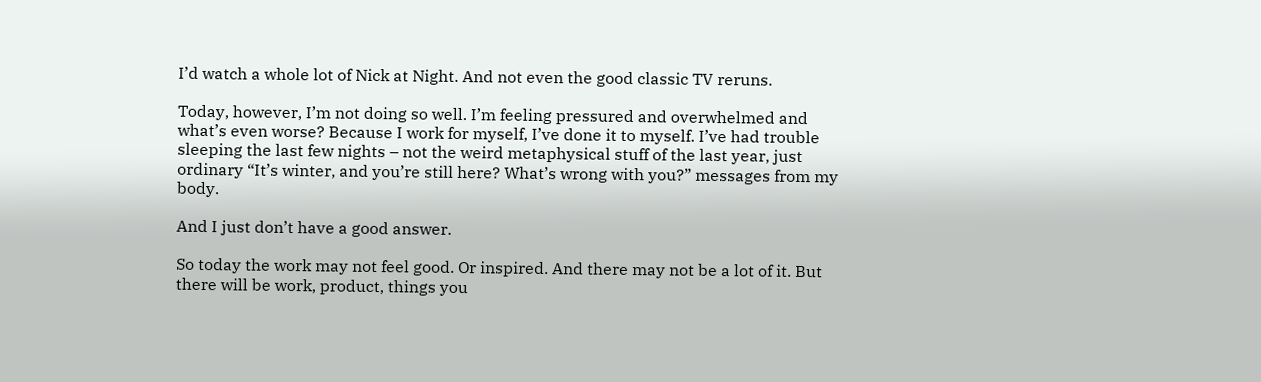I’d watch a whole lot of Nick at Night. And not even the good classic TV reruns.

Today, however, I’m not doing so well. I’m feeling pressured and overwhelmed and what’s even worse? Because I work for myself, I’ve done it to myself. I’ve had trouble sleeping the last few nights – not the weird metaphysical stuff of the last year, just ordinary “It’s winter, and you’re still here? What’s wrong with you?” messages from my body.

And I just don’t have a good answer.

So today the work may not feel good. Or inspired. And there may not be a lot of it. But there will be work, product, things you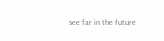see far in the future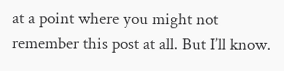at a point where you might not remember this post at all. But I’ll know.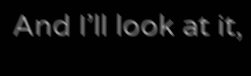And I’ll look at it,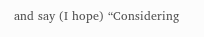and say (I hope) “Considering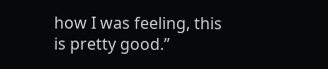how I was feeling, this is pretty good.”